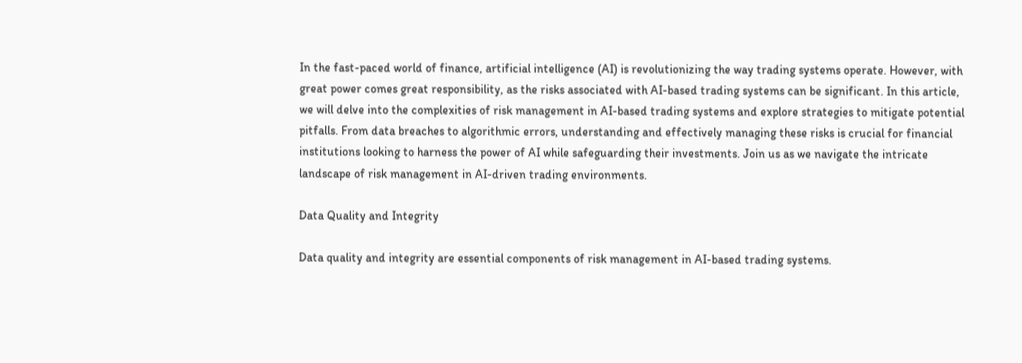In the fast-paced world of finance, artificial intelligence (AI) is revolutionizing the way trading systems operate. However, with great power comes great responsibility, as the risks associated with AI-based trading systems can be significant. In this article, we will delve into the complexities of risk management in AI-based trading systems and explore strategies to mitigate potential pitfalls. From data breaches to algorithmic errors, understanding and effectively managing these risks is crucial for financial institutions looking to harness the power of AI while safeguarding their investments. Join us as we navigate the intricate landscape of risk management in AI-driven trading environments.

Data Quality and Integrity

Data quality and integrity are essential components of risk management in AI-based trading systems.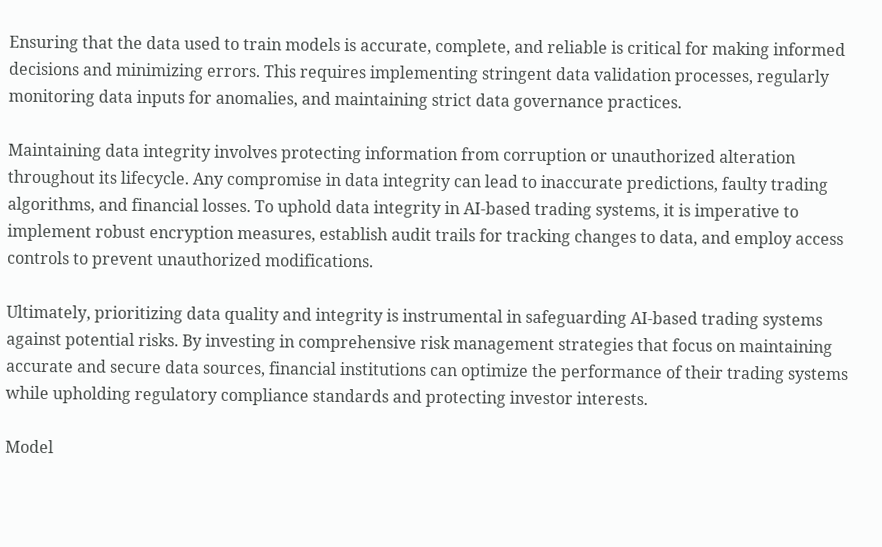Ensuring that the data used to train models is accurate, complete, and reliable is critical for making informed decisions and minimizing errors. This requires implementing stringent data validation processes, regularly monitoring data inputs for anomalies, and maintaining strict data governance practices.

Maintaining data integrity involves protecting information from corruption or unauthorized alteration throughout its lifecycle. Any compromise in data integrity can lead to inaccurate predictions, faulty trading algorithms, and financial losses. To uphold data integrity in AI-based trading systems, it is imperative to implement robust encryption measures, establish audit trails for tracking changes to data, and employ access controls to prevent unauthorized modifications.

Ultimately, prioritizing data quality and integrity is instrumental in safeguarding AI-based trading systems against potential risks. By investing in comprehensive risk management strategies that focus on maintaining accurate and secure data sources, financial institutions can optimize the performance of their trading systems while upholding regulatory compliance standards and protecting investor interests.

Model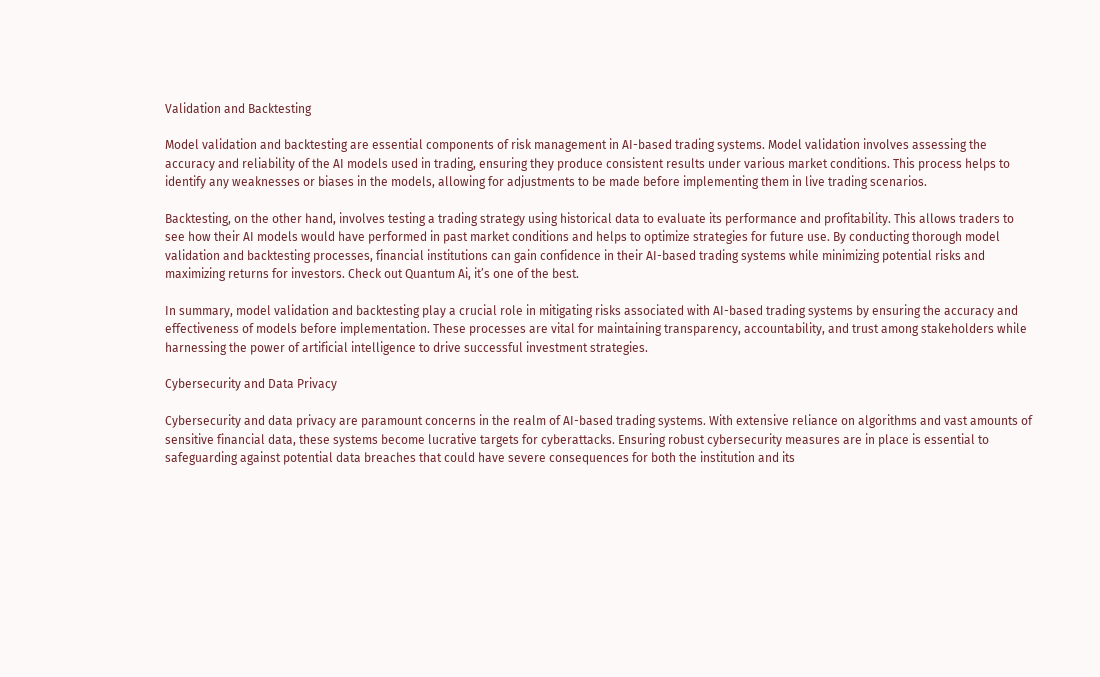Validation and Backtesting

Model validation and backtesting are essential components of risk management in AI-based trading systems. Model validation involves assessing the accuracy and reliability of the AI models used in trading, ensuring they produce consistent results under various market conditions. This process helps to identify any weaknesses or biases in the models, allowing for adjustments to be made before implementing them in live trading scenarios.

Backtesting, on the other hand, involves testing a trading strategy using historical data to evaluate its performance and profitability. This allows traders to see how their AI models would have performed in past market conditions and helps to optimize strategies for future use. By conducting thorough model validation and backtesting processes, financial institutions can gain confidence in their AI-based trading systems while minimizing potential risks and maximizing returns for investors. Check out Quantum Ai, it’s one of the best.

In summary, model validation and backtesting play a crucial role in mitigating risks associated with AI-based trading systems by ensuring the accuracy and effectiveness of models before implementation. These processes are vital for maintaining transparency, accountability, and trust among stakeholders while harnessing the power of artificial intelligence to drive successful investment strategies.

Cybersecurity and Data Privacy

Cybersecurity and data privacy are paramount concerns in the realm of AI-based trading systems. With extensive reliance on algorithms and vast amounts of sensitive financial data, these systems become lucrative targets for cyberattacks. Ensuring robust cybersecurity measures are in place is essential to safeguarding against potential data breaches that could have severe consequences for both the institution and its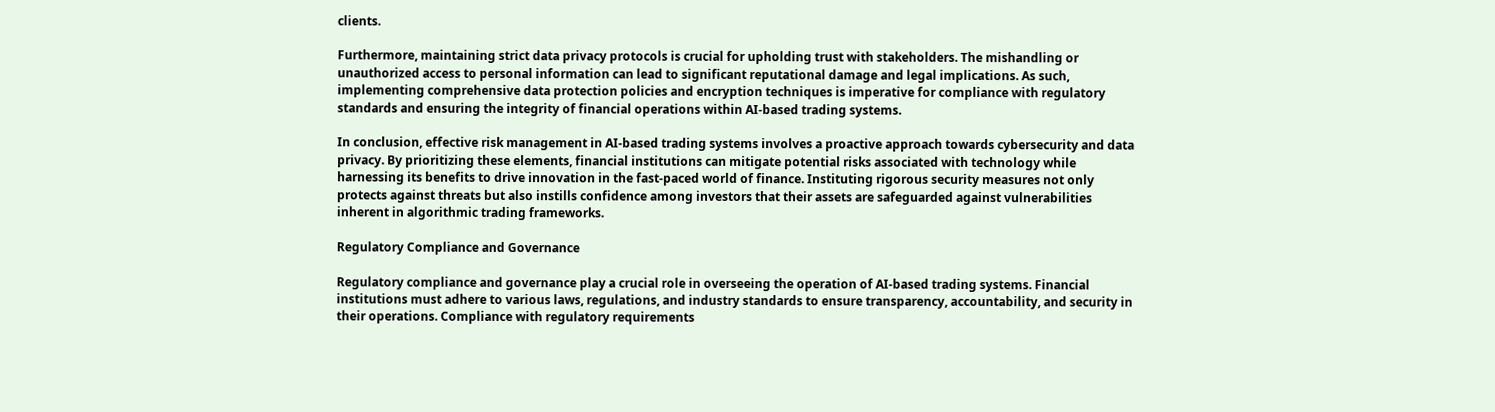clients.

Furthermore, maintaining strict data privacy protocols is crucial for upholding trust with stakeholders. The mishandling or unauthorized access to personal information can lead to significant reputational damage and legal implications. As such, implementing comprehensive data protection policies and encryption techniques is imperative for compliance with regulatory standards and ensuring the integrity of financial operations within AI-based trading systems.

In conclusion, effective risk management in AI-based trading systems involves a proactive approach towards cybersecurity and data privacy. By prioritizing these elements, financial institutions can mitigate potential risks associated with technology while harnessing its benefits to drive innovation in the fast-paced world of finance. Instituting rigorous security measures not only protects against threats but also instills confidence among investors that their assets are safeguarded against vulnerabilities inherent in algorithmic trading frameworks.

Regulatory Compliance and Governance

Regulatory compliance and governance play a crucial role in overseeing the operation of AI-based trading systems. Financial institutions must adhere to various laws, regulations, and industry standards to ensure transparency, accountability, and security in their operations. Compliance with regulatory requirements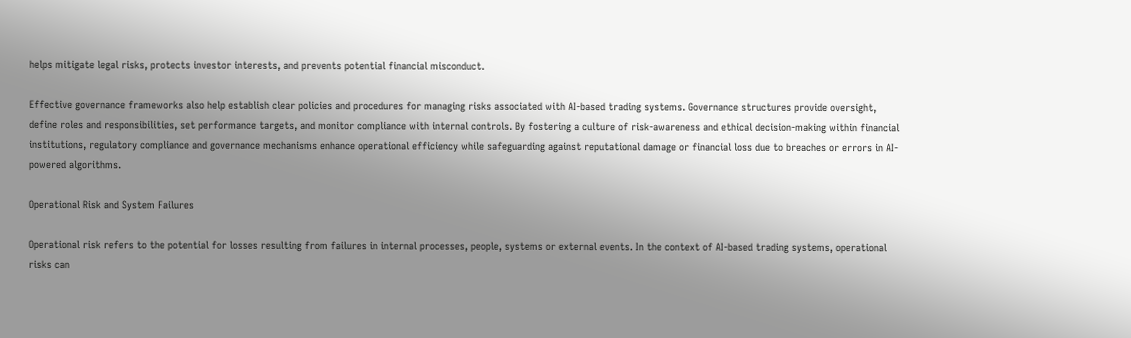helps mitigate legal risks, protects investor interests, and prevents potential financial misconduct.

Effective governance frameworks also help establish clear policies and procedures for managing risks associated with AI-based trading systems. Governance structures provide oversight, define roles and responsibilities, set performance targets, and monitor compliance with internal controls. By fostering a culture of risk-awareness and ethical decision-making within financial institutions, regulatory compliance and governance mechanisms enhance operational efficiency while safeguarding against reputational damage or financial loss due to breaches or errors in AI-powered algorithms.

Operational Risk and System Failures

Operational risk refers to the potential for losses resulting from failures in internal processes, people, systems or external events. In the context of AI-based trading systems, operational risks can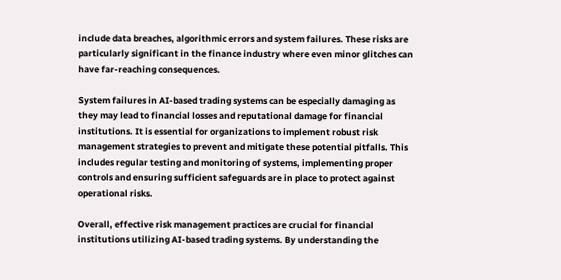include data breaches, algorithmic errors and system failures. These risks are particularly significant in the finance industry where even minor glitches can have far-reaching consequences.

System failures in AI-based trading systems can be especially damaging as they may lead to financial losses and reputational damage for financial institutions. It is essential for organizations to implement robust risk management strategies to prevent and mitigate these potential pitfalls. This includes regular testing and monitoring of systems, implementing proper controls and ensuring sufficient safeguards are in place to protect against operational risks.

Overall, effective risk management practices are crucial for financial institutions utilizing AI-based trading systems. By understanding the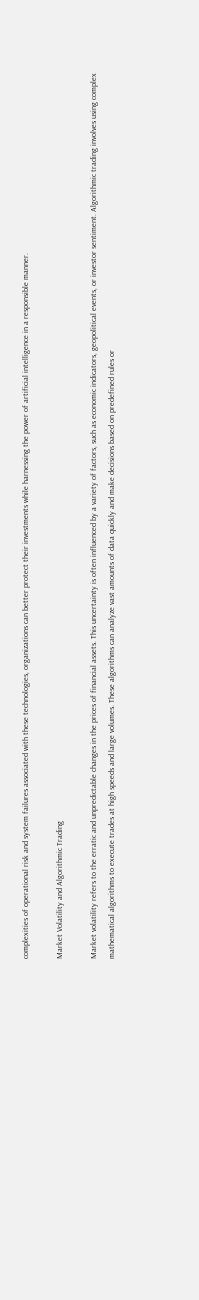complexities of operational risk and system failures associated with these technologies, organizations can better protect their investments while harnessing the power of artificial intelligence in a responsible manner.

Market Volatility and Algorithmic Trading

Market volatility refers to the erratic and unpredictable changes in the prices of financial assets. This uncertainty is often influenced by a variety of factors, such as economic indicators, geopolitical events, or investor sentiment. Algorithmic trading involves using complex mathematical algorithms to execute trades at high speeds and large volumes. These algorithms can analyze vast amounts of data quickly and make decisions based on predefined rules or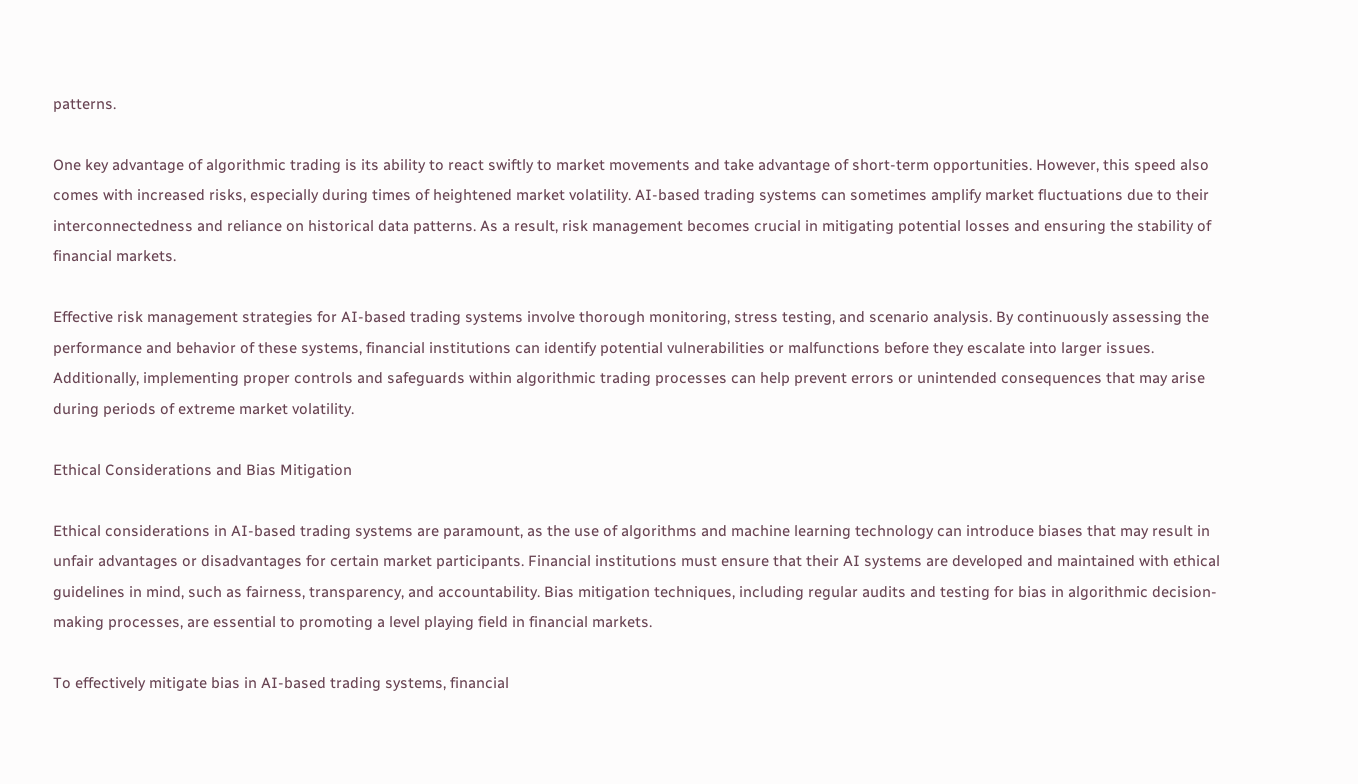patterns.

One key advantage of algorithmic trading is its ability to react swiftly to market movements and take advantage of short-term opportunities. However, this speed also comes with increased risks, especially during times of heightened market volatility. AI-based trading systems can sometimes amplify market fluctuations due to their interconnectedness and reliance on historical data patterns. As a result, risk management becomes crucial in mitigating potential losses and ensuring the stability of financial markets.

Effective risk management strategies for AI-based trading systems involve thorough monitoring, stress testing, and scenario analysis. By continuously assessing the performance and behavior of these systems, financial institutions can identify potential vulnerabilities or malfunctions before they escalate into larger issues. Additionally, implementing proper controls and safeguards within algorithmic trading processes can help prevent errors or unintended consequences that may arise during periods of extreme market volatility.

Ethical Considerations and Bias Mitigation

Ethical considerations in AI-based trading systems are paramount, as the use of algorithms and machine learning technology can introduce biases that may result in unfair advantages or disadvantages for certain market participants. Financial institutions must ensure that their AI systems are developed and maintained with ethical guidelines in mind, such as fairness, transparency, and accountability. Bias mitigation techniques, including regular audits and testing for bias in algorithmic decision-making processes, are essential to promoting a level playing field in financial markets.

To effectively mitigate bias in AI-based trading systems, financial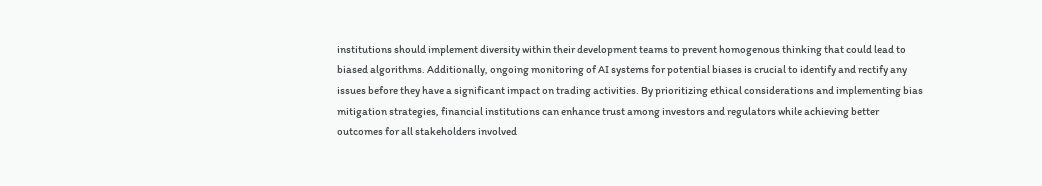institutions should implement diversity within their development teams to prevent homogenous thinking that could lead to biased algorithms. Additionally, ongoing monitoring of AI systems for potential biases is crucial to identify and rectify any issues before they have a significant impact on trading activities. By prioritizing ethical considerations and implementing bias mitigation strategies, financial institutions can enhance trust among investors and regulators while achieving better outcomes for all stakeholders involved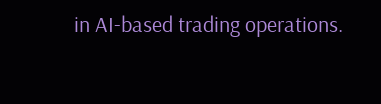in AI-based trading operations.